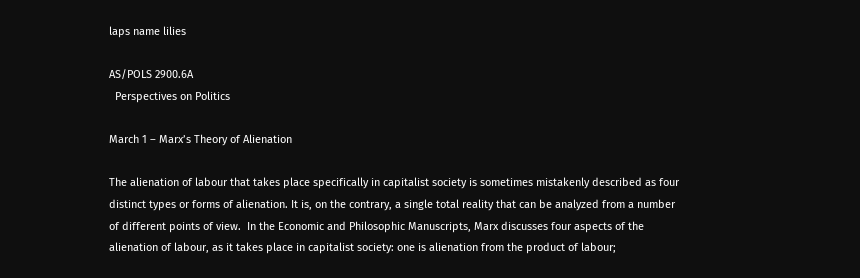laps name lilies

AS/POLS 2900.6A
  Perspectives on Politics

March 1 – Marx’s Theory of Alienation

The alienation of labour that takes place specifically in capitalist society is sometimes mistakenly described as four distinct types or forms of alienation. It is, on the contrary, a single total reality that can be analyzed from a number of different points of view.  In the Economic and Philosophic Manuscripts, Marx discusses four aspects of the alienation of labour, as it takes place in capitalist society: one is alienation from the product of labour;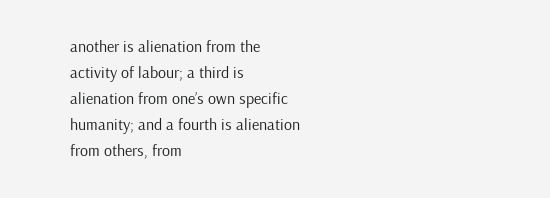another is alienation from the activity of labour; a third is alienation from one’s own specific humanity; and a fourth is alienation from others, from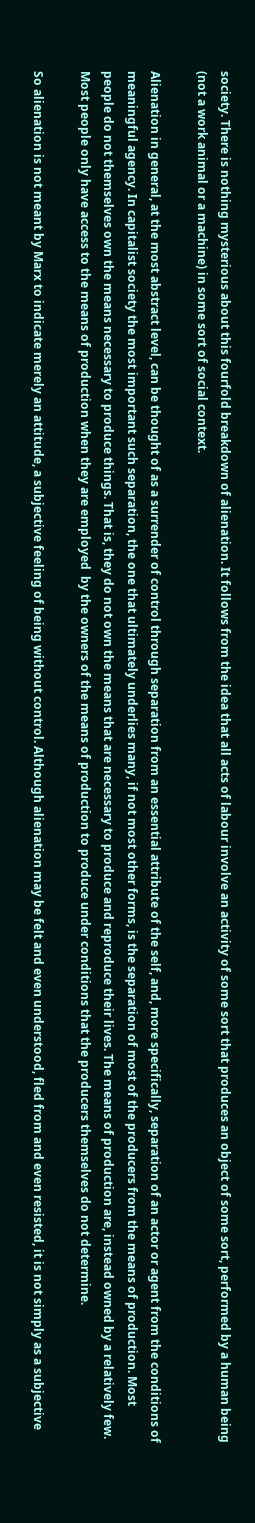society. There is nothing mysterious about this fourfold breakdown of alienation. It follows from the idea that all acts of labour involve an activity of some sort that produces an object of some sort, performed by a human being (not a work animal or a machine) in some sort of social context.

Alienation in general, at the most abstract level, can be thought of as a surrender of control through separation from an essential attribute of the self, and, more specifically, separation of an actor or agent from the conditions of meaningful agency. In capitalist society the most important such separation, the one that ultimately underlies many, if not most other forms, is the separation of most of the producers from the means of production. Most people do not themselves own the means necessary to produce things. That is, they do not own the means that are necessary to produce and reproduce their lives. The means of production are, instead owned by a relatively few. Most people only have access to the means of production when they are employed  by the owners of the means of production to produce under conditions that the producers themselves do not determine.

So alienation is not meant by Marx to indicate merely an attitude, a subjective feeling of being without control. Although alienation may be felt and even understood, fled from and even resisted, it is not simply as a subjective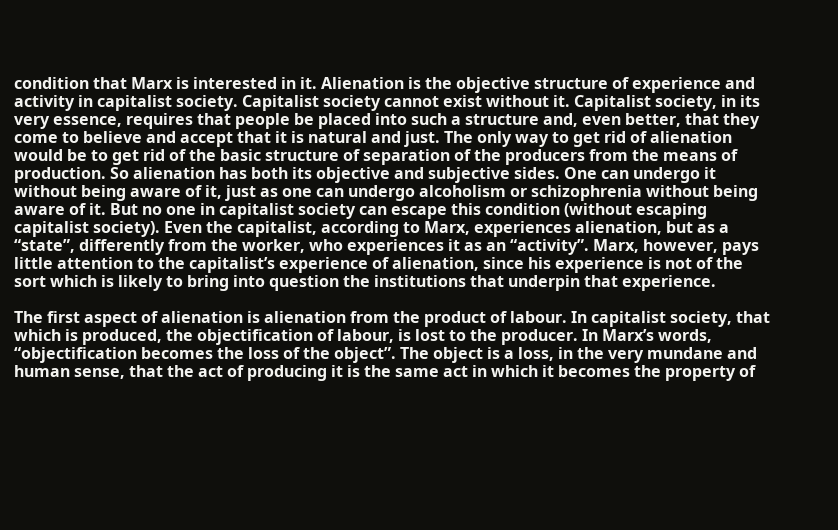condition that Marx is interested in it. Alienation is the objective structure of experience and activity in capitalist society. Capitalist society cannot exist without it. Capitalist society, in its very essence, requires that people be placed into such a structure and, even better, that they come to believe and accept that it is natural and just. The only way to get rid of alienation would be to get rid of the basic structure of separation of the producers from the means of production. So alienation has both its objective and subjective sides. One can undergo it without being aware of it, just as one can undergo alcoholism or schizophrenia without being aware of it. But no one in capitalist society can escape this condition (without escaping capitalist society). Even the capitalist, according to Marx, experiences alienation, but as a “state”, differently from the worker, who experiences it as an “activity”. Marx, however, pays little attention to the capitalist’s experience of alienation, since his experience is not of the sort which is likely to bring into question the institutions that underpin that experience.

The first aspect of alienation is alienation from the product of labour. In capitalist society, that which is produced, the objectification of labour, is lost to the producer. In Marx’s words, “objectification becomes the loss of the object”. The object is a loss, in the very mundane and human sense, that the act of producing it is the same act in which it becomes the property of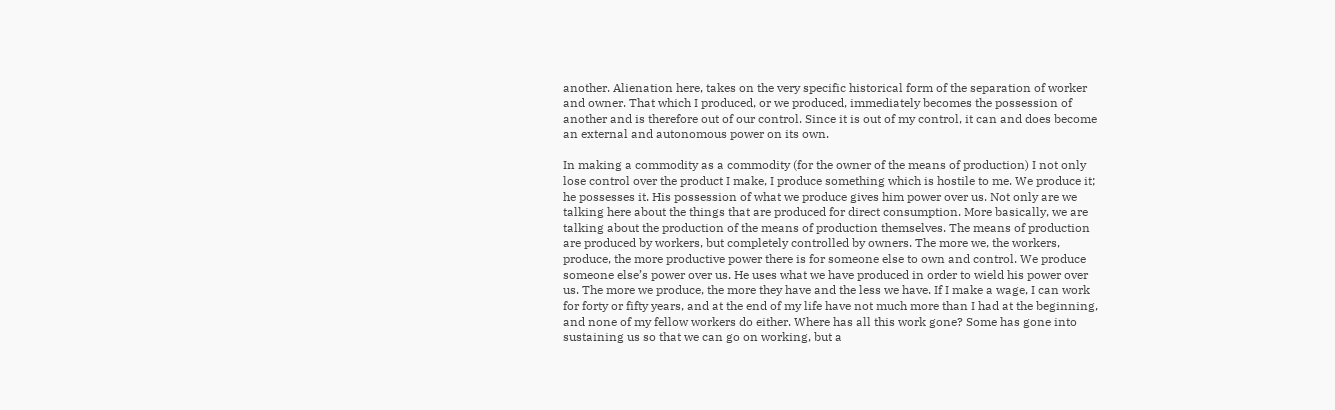another. Alienation here, takes on the very specific historical form of the separation of worker and owner. That which I produced, or we produced, immediately becomes the possession of another and is therefore out of our control. Since it is out of my control, it can and does become an external and autonomous power on its own.

In making a commodity as a commodity (for the owner of the means of production) I not only lose control over the product I make, I produce something which is hostile to me. We produce it; he possesses it. His possession of what we produce gives him power over us. Not only are we talking here about the things that are produced for direct consumption. More basically, we are talking about the production of the means of production themselves. The means of production are produced by workers, but completely controlled by owners. The more we, the workers, produce, the more productive power there is for someone else to own and control. We produce someone else’s power over us. He uses what we have produced in order to wield his power over us. The more we produce, the more they have and the less we have. If I make a wage, I can work for forty or fifty years, and at the end of my life have not much more than I had at the beginning, and none of my fellow workers do either. Where has all this work gone? Some has gone into sustaining us so that we can go on working, but a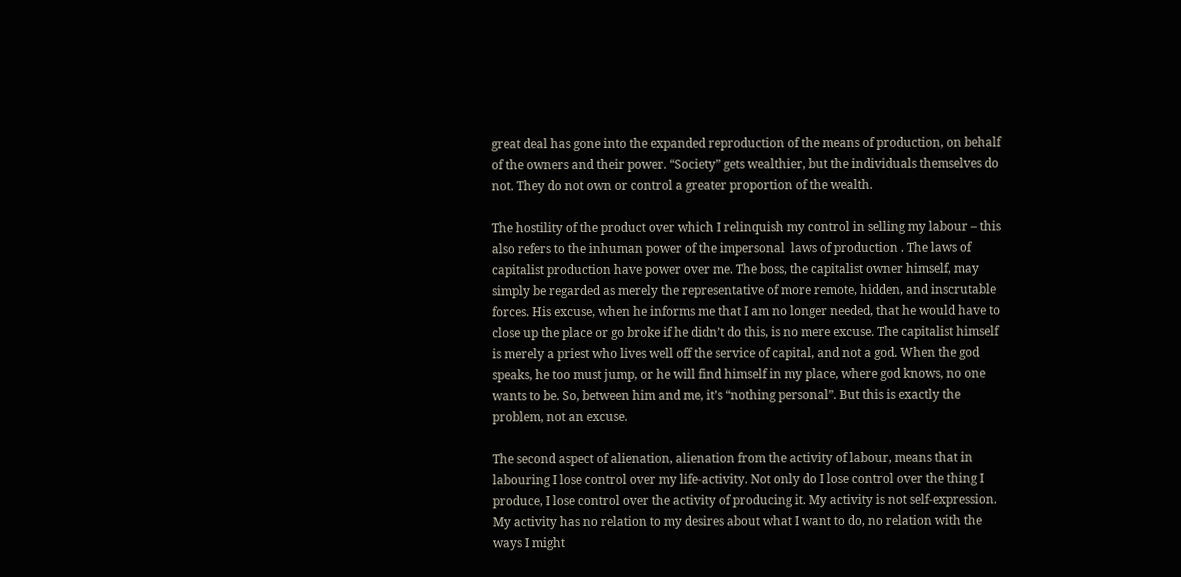great deal has gone into the expanded reproduction of the means of production, on behalf of the owners and their power. “Society” gets wealthier, but the individuals themselves do not. They do not own or control a greater proportion of the wealth.

The hostility of the product over which I relinquish my control in selling my labour – this also refers to the inhuman power of the impersonal  laws of production . The laws of capitalist production have power over me. The boss, the capitalist owner himself, may simply be regarded as merely the representative of more remote, hidden, and inscrutable forces. His excuse, when he informs me that I am no longer needed, that he would have to close up the place or go broke if he didn’t do this, is no mere excuse. The capitalist himself is merely a priest who lives well off the service of capital, and not a god. When the god speaks, he too must jump, or he will find himself in my place, where god knows, no one wants to be. So, between him and me, it’s “nothing personal”. But this is exactly the problem, not an excuse.

The second aspect of alienation, alienation from the activity of labour, means that in labouring I lose control over my life-activity. Not only do I lose control over the thing I produce, I lose control over the activity of producing it. My activity is not self-expression. My activity has no relation to my desires about what I want to do, no relation with the ways I might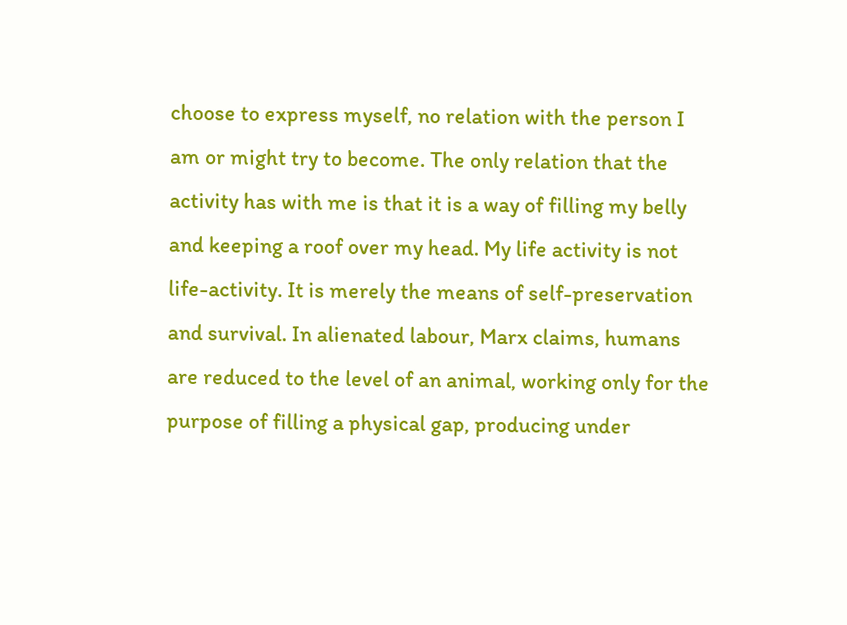choose to express myself, no relation with the person I am or might try to become. The only relation that the activity has with me is that it is a way of filling my belly and keeping a roof over my head. My life activity is not life-activity. It is merely the means of self-preservation and survival. In alienated labour, Marx claims, humans are reduced to the level of an animal, working only for the purpose of filling a physical gap, producing under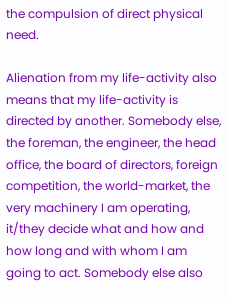the compulsion of direct physical need.

Alienation from my life-activity also means that my life-activity is directed by another. Somebody else, the foreman, the engineer, the head office, the board of directors, foreign competition, the world-market, the very machinery I am operating, it/they decide what and how and how long and with whom I am going to act. Somebody else also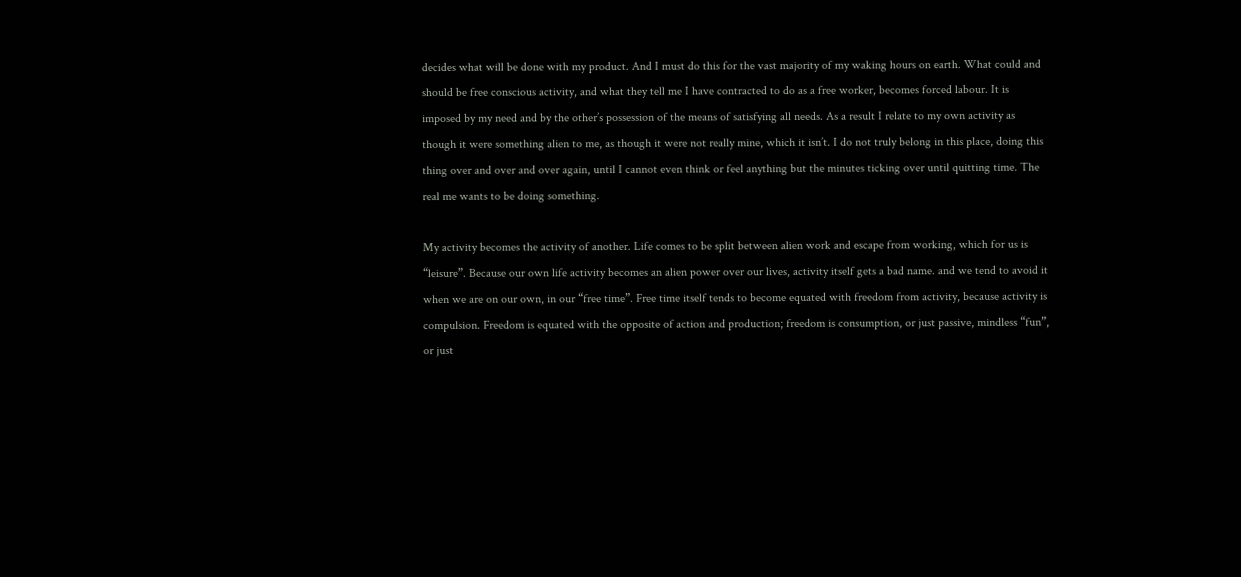decides what will be done with my product. And I must do this for the vast majority of my waking hours on earth. What could and should be free conscious activity, and what they tell me I have contracted to do as a free worker, becomes forced labour. It is imposed by my need and by the other’s possession of the means of satisfying all needs. As a result I relate to my own activity as though it were something alien to me, as though it were not really mine, which it isn’t. I do not truly belong in this place, doing this thing over and over and over again, until I cannot even think or feel anything but the minutes ticking over until quitting time. The real me wants to be doing something.

My activity becomes the activity of another. Life comes to be split between alien work and escape from working, which for us is “leisure”. Because our own life activity becomes an alien power over our lives, activity itself gets a bad name. and we tend to avoid it when we are on our own, in our “free time”. Free time itself tends to become equated with freedom from activity, because activity is compulsion. Freedom is equated with the opposite of action and production; freedom is consumption, or just passive, mindless “fun”, or just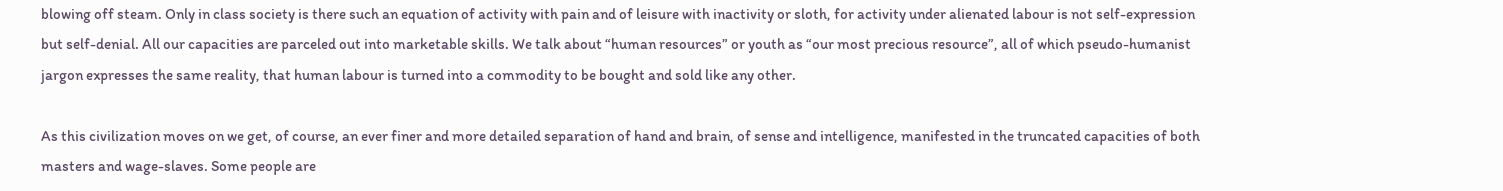blowing off steam. Only in class society is there such an equation of activity with pain and of leisure with inactivity or sloth, for activity under alienated labour is not self-expression but self-denial. All our capacities are parceled out into marketable skills. We talk about “human resources” or youth as “our most precious resource”, all of which pseudo-humanist jargon expresses the same reality, that human labour is turned into a commodity to be bought and sold like any other.

As this civilization moves on we get, of course, an ever finer and more detailed separation of hand and brain, of sense and intelligence, manifested in the truncated capacities of both masters and wage-slaves. Some people are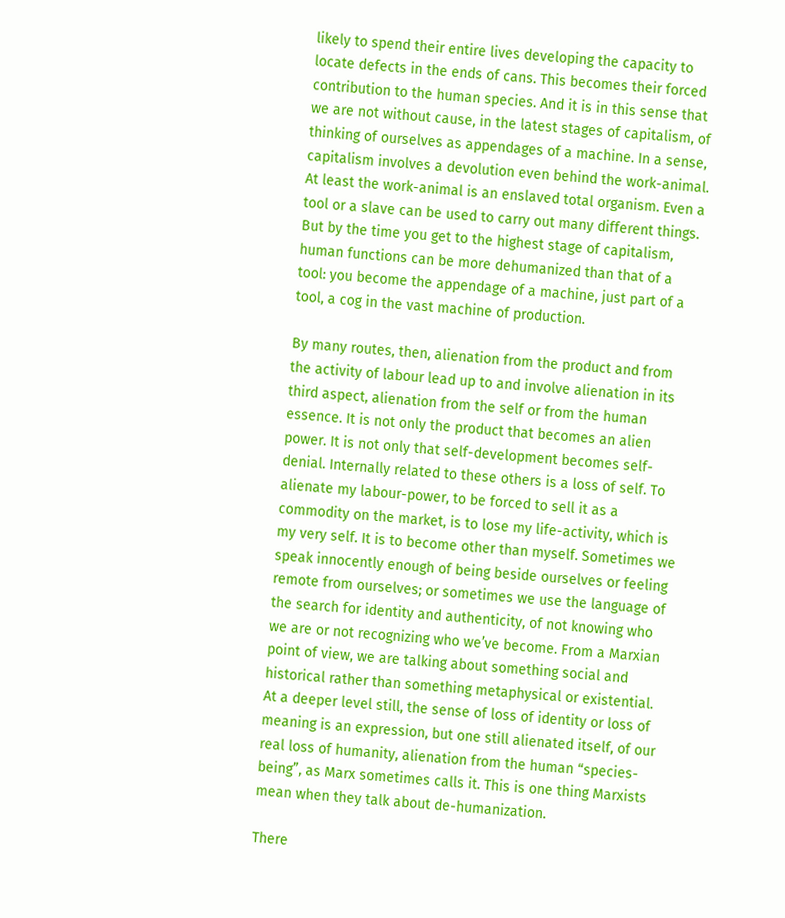likely to spend their entire lives developing the capacity to locate defects in the ends of cans. This becomes their forced contribution to the human species. And it is in this sense that we are not without cause, in the latest stages of capitalism, of thinking of ourselves as appendages of a machine. In a sense, capitalism involves a devolution even behind the work-animal. At least the work-animal is an enslaved total organism. Even a tool or a slave can be used to carry out many different things. But by the time you get to the highest stage of capitalism, human functions can be more dehumanized than that of a tool: you become the appendage of a machine, just part of a tool, a cog in the vast machine of production.

By many routes, then, alienation from the product and from the activity of labour lead up to and involve alienation in its third aspect, alienation from the self or from the human essence. It is not only the product that becomes an alien power. It is not only that self-development becomes self-denial. Internally related to these others is a loss of self. To alienate my labour-power, to be forced to sell it as a commodity on the market, is to lose my life-activity, which is my very self. It is to become other than myself. Sometimes we speak innocently enough of being beside ourselves or feeling remote from ourselves; or sometimes we use the language of the search for identity and authenticity, of not knowing who we are or not recognizing who we’ve become. From a Marxian point of view, we are talking about something social and historical rather than something metaphysical or existential. At a deeper level still, the sense of loss of identity or loss of meaning is an expression, but one still alienated itself, of our real loss of humanity, alienation from the human “species-being”, as Marx sometimes calls it. This is one thing Marxists mean when they talk about de-humanization.

There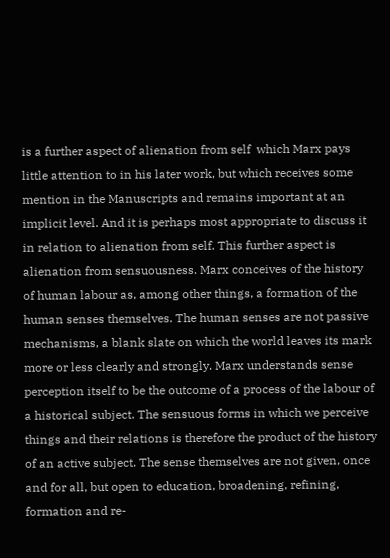is a further aspect of alienation from self  which Marx pays little attention to in his later work, but which receives some mention in the Manuscripts and remains important at an implicit level. And it is perhaps most appropriate to discuss it in relation to alienation from self. This further aspect is alienation from sensuousness. Marx conceives of the history of human labour as, among other things, a formation of the human senses themselves. The human senses are not passive mechanisms, a blank slate on which the world leaves its mark more or less clearly and strongly. Marx understands sense perception itself to be the outcome of a process of the labour of a historical subject. The sensuous forms in which we perceive things and their relations is therefore the product of the history of an active subject. The sense themselves are not given, once and for all, but open to education, broadening, refining, formation and re-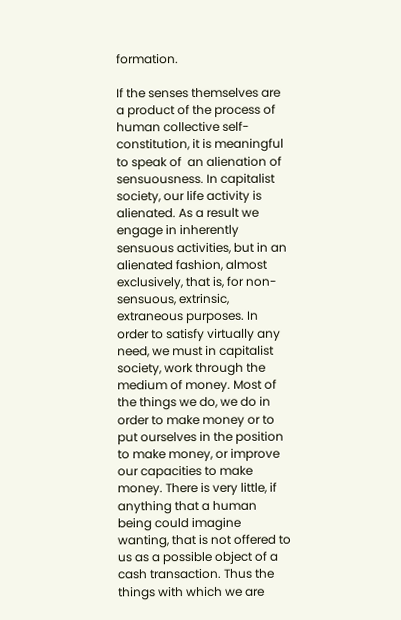formation.

If the senses themselves are a product of the process of human collective self-constitution, it is meaningful to speak of  an alienation of sensuousness. In capitalist society, our life activity is alienated. As a result we engage in inherently sensuous activities, but in an alienated fashion, almost exclusively, that is, for non-sensuous, extrinsic, extraneous purposes. In order to satisfy virtually any need, we must in capitalist society, work through the medium of money. Most of the things we do, we do in order to make money or to put ourselves in the position to make money, or improve our capacities to make money. There is very little, if anything that a human being could imagine wanting, that is not offered to us as a possible object of a cash transaction. Thus the things with which we are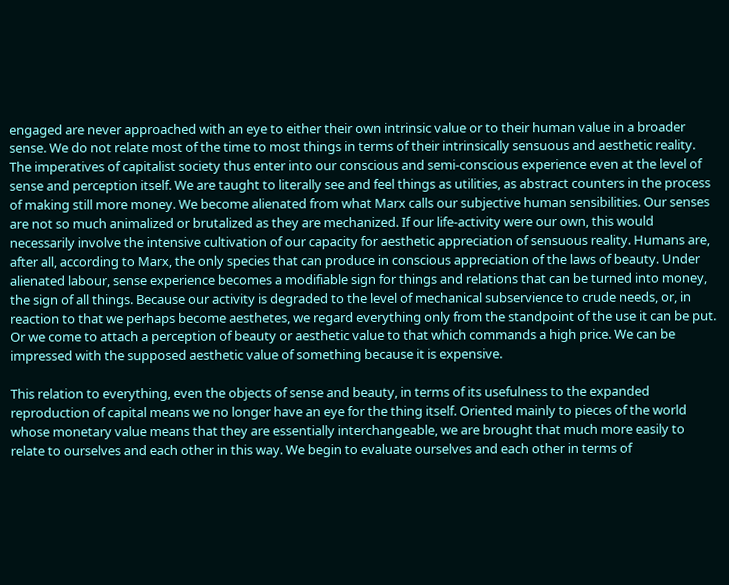engaged are never approached with an eye to either their own intrinsic value or to their human value in a broader sense. We do not relate most of the time to most things in terms of their intrinsically sensuous and aesthetic reality. The imperatives of capitalist society thus enter into our conscious and semi-conscious experience even at the level of sense and perception itself. We are taught to literally see and feel things as utilities, as abstract counters in the process of making still more money. We become alienated from what Marx calls our subjective human sensibilities. Our senses are not so much animalized or brutalized as they are mechanized. If our life-activity were our own, this would necessarily involve the intensive cultivation of our capacity for aesthetic appreciation of sensuous reality. Humans are, after all, according to Marx, the only species that can produce in conscious appreciation of the laws of beauty. Under alienated labour, sense experience becomes a modifiable sign for things and relations that can be turned into money, the sign of all things. Because our activity is degraded to the level of mechanical subservience to crude needs, or, in reaction to that we perhaps become aesthetes, we regard everything only from the standpoint of the use it can be put. Or we come to attach a perception of beauty or aesthetic value to that which commands a high price. We can be impressed with the supposed aesthetic value of something because it is expensive.

This relation to everything, even the objects of sense and beauty, in terms of its usefulness to the expanded reproduction of capital means we no longer have an eye for the thing itself. Oriented mainly to pieces of the world whose monetary value means that they are essentially interchangeable, we are brought that much more easily to relate to ourselves and each other in this way. We begin to evaluate ourselves and each other in terms of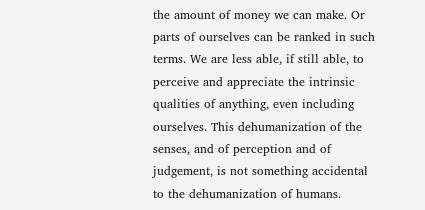the amount of money we can make. Or parts of ourselves can be ranked in such terms. We are less able, if still able, to perceive and appreciate the intrinsic qualities of anything, even including ourselves. This dehumanization of the senses, and of perception and of judgement, is not something accidental to the dehumanization of humans.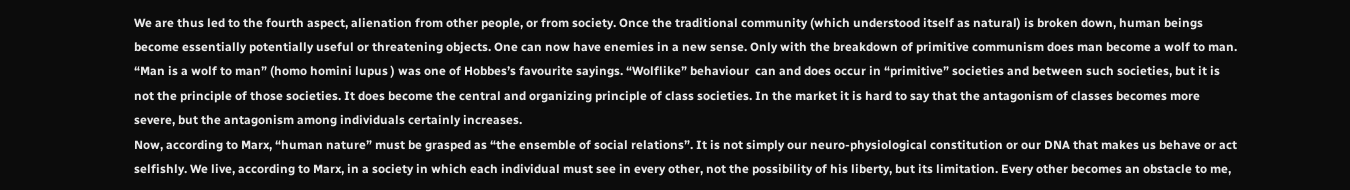We are thus led to the fourth aspect, alienation from other people, or from society. Once the traditional community (which understood itself as natural) is broken down, human beings become essentially potentially useful or threatening objects. One can now have enemies in a new sense. Only with the breakdown of primitive communism does man become a wolf to man. “Man is a wolf to man” (homo homini lupus ) was one of Hobbes’s favourite sayings. “Wolflike” behaviour  can and does occur in “primitive” societies and between such societies, but it is not the principle of those societies. It does become the central and organizing principle of class societies. In the market it is hard to say that the antagonism of classes becomes more severe, but the antagonism among individuals certainly increases.
Now, according to Marx, “human nature” must be grasped as “the ensemble of social relations”. It is not simply our neuro-physiological constitution or our DNA that makes us behave or act selfishly. We live, according to Marx, in a society in which each individual must see in every other, not the possibility of his liberty, but its limitation. Every other becomes an obstacle to me,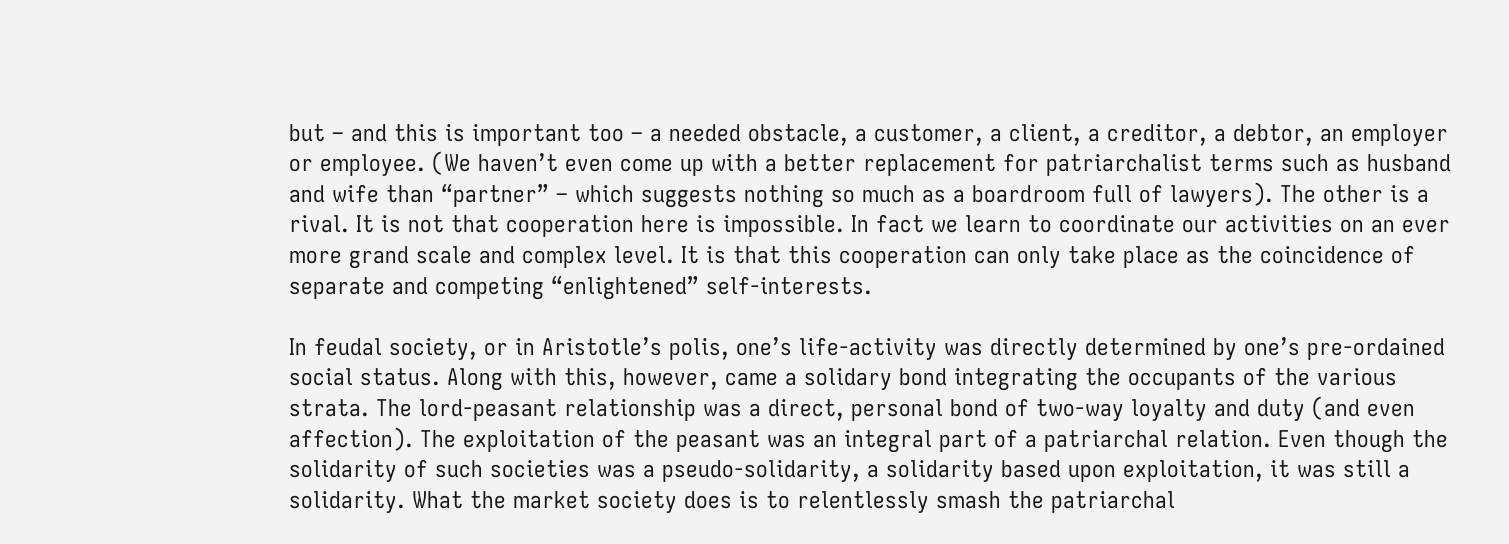but – and this is important too – a needed obstacle, a customer, a client, a creditor, a debtor, an employer or employee. (We haven’t even come up with a better replacement for patriarchalist terms such as husband and wife than “partner” – which suggests nothing so much as a boardroom full of lawyers). The other is a rival. It is not that cooperation here is impossible. In fact we learn to coordinate our activities on an ever more grand scale and complex level. It is that this cooperation can only take place as the coincidence of separate and competing “enlightened” self-interests.

In feudal society, or in Aristotle’s polis, one’s life-activity was directly determined by one’s pre-ordained social status. Along with this, however, came a solidary bond integrating the occupants of the various strata. The lord-peasant relationship was a direct, personal bond of two-way loyalty and duty (and even affection). The exploitation of the peasant was an integral part of a patriarchal relation. Even though the solidarity of such societies was a pseudo-solidarity, a solidarity based upon exploitation, it was still a solidarity. What the market society does is to relentlessly smash the patriarchal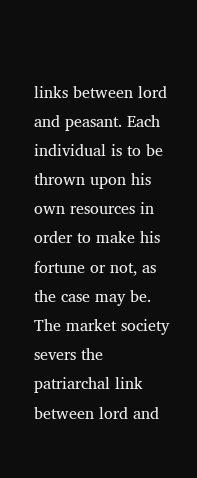links between lord and peasant. Each individual is to be thrown upon his own resources in order to make his fortune or not, as the case may be. The market society severs the patriarchal link between lord and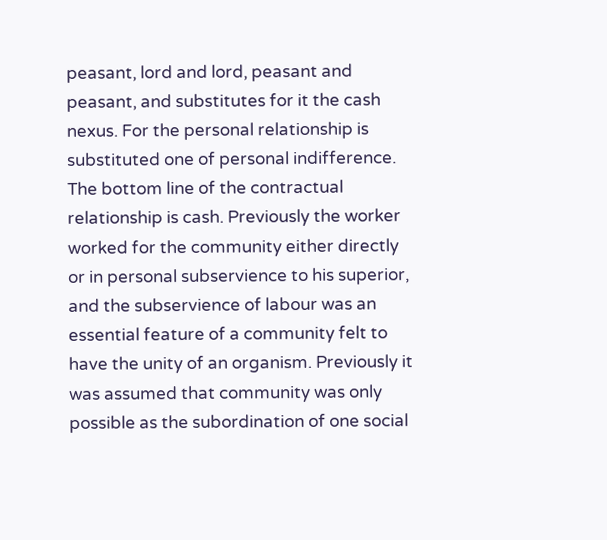peasant, lord and lord, peasant and peasant, and substitutes for it the cash nexus. For the personal relationship is substituted one of personal indifference. The bottom line of the contractual relationship is cash. Previously the worker worked for the community either directly or in personal subservience to his superior, and the subservience of labour was an essential feature of a community felt to have the unity of an organism. Previously it was assumed that community was only possible as the subordination of one social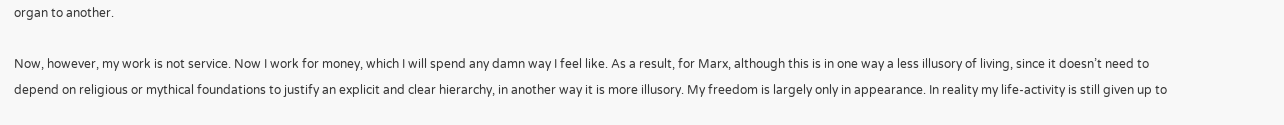organ to another.

Now, however, my work is not service. Now I work for money, which I will spend any damn way I feel like. As a result, for Marx, although this is in one way a less illusory of living, since it doesn’t need to depend on religious or mythical foundations to justify an explicit and clear hierarchy, in another way it is more illusory. My freedom is largely only in appearance. In reality my life-activity is still given up to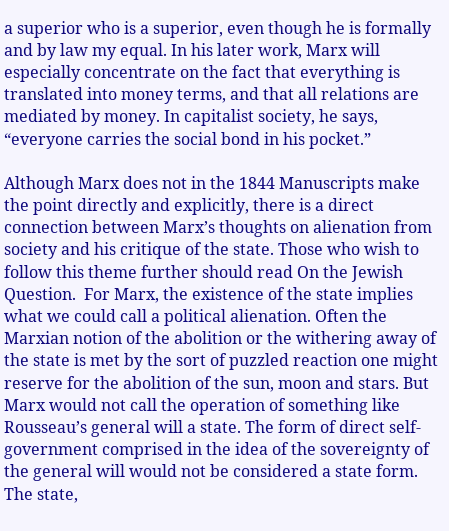a superior who is a superior, even though he is formally and by law my equal. In his later work, Marx will especially concentrate on the fact that everything is translated into money terms, and that all relations are mediated by money. In capitalist society, he says, “everyone carries the social bond in his pocket.”

Although Marx does not in the 1844 Manuscripts make the point directly and explicitly, there is a direct connection between Marx’s thoughts on alienation from society and his critique of the state. Those who wish to follow this theme further should read On the Jewish Question.  For Marx, the existence of the state implies what we could call a political alienation. Often the Marxian notion of the abolition or the withering away of the state is met by the sort of puzzled reaction one might reserve for the abolition of the sun, moon and stars. But Marx would not call the operation of something like Rousseau’s general will a state. The form of direct self-government comprised in the idea of the sovereignty of the general will would not be considered a state form. The state,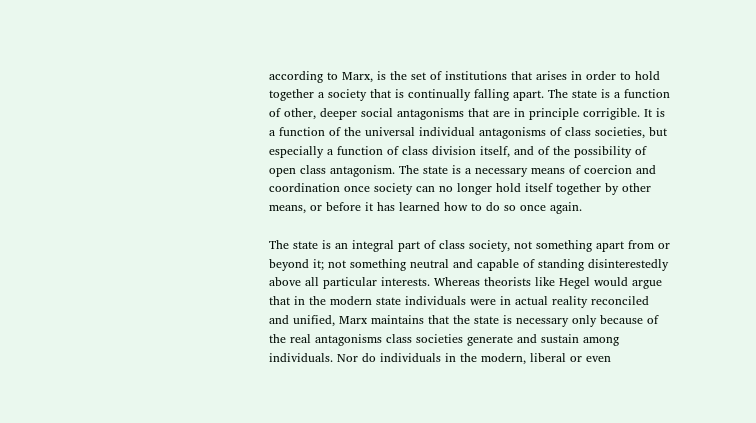according to Marx, is the set of institutions that arises in order to hold together a society that is continually falling apart. The state is a function of other, deeper social antagonisms that are in principle corrigible. It is a function of the universal individual antagonisms of class societies, but especially a function of class division itself, and of the possibility of open class antagonism. The state is a necessary means of coercion and coordination once society can no longer hold itself together by other means, or before it has learned how to do so once again.

The state is an integral part of class society, not something apart from or beyond it; not something neutral and capable of standing disinterestedly above all particular interests. Whereas theorists like Hegel would argue that in the modern state individuals were in actual reality reconciled and unified, Marx maintains that the state is necessary only because of  the real antagonisms class societies generate and sustain among individuals. Nor do individuals in the modern, liberal or even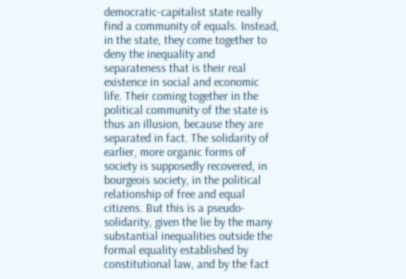democratic-capitalist state really find a community of equals. Instead, in the state, they come together to deny the inequality and separateness that is their real existence in social and economic life. Their coming together in the political community of the state is thus an illusion, because they are separated in fact. The solidarity of earlier, more organic forms of society is supposedly recovered, in bourgeois society, in the political relationship of free and equal citizens. But this is a pseudo-solidarity, given the lie by the many substantial inequalities outside the formal equality established by constitutional law, and by the fact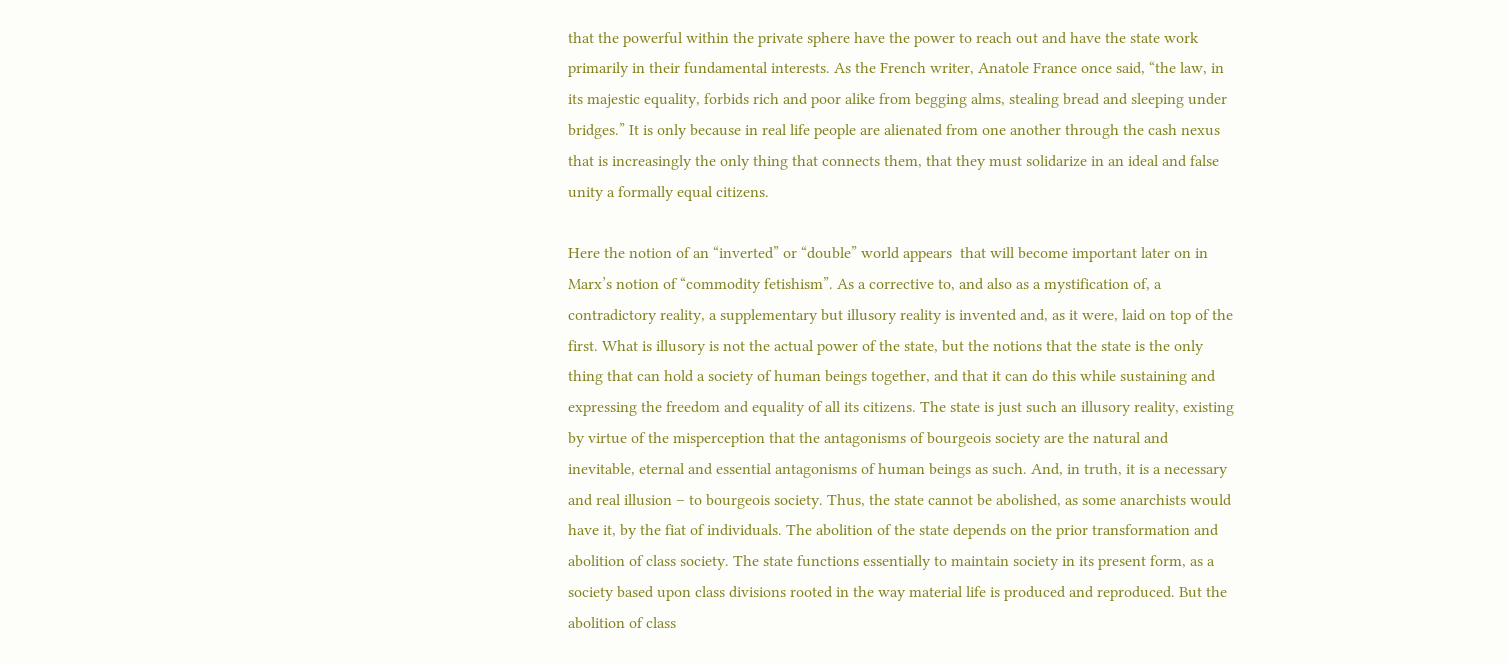that the powerful within the private sphere have the power to reach out and have the state work primarily in their fundamental interests. As the French writer, Anatole France once said, “the law, in its majestic equality, forbids rich and poor alike from begging alms, stealing bread and sleeping under bridges.” It is only because in real life people are alienated from one another through the cash nexus that is increasingly the only thing that connects them, that they must solidarize in an ideal and false unity a formally equal citizens.

Here the notion of an “inverted” or “double” world appears  that will become important later on in Marx’s notion of “commodity fetishism”. As a corrective to, and also as a mystification of, a contradictory reality, a supplementary but illusory reality is invented and, as it were, laid on top of the first. What is illusory is not the actual power of the state, but the notions that the state is the only thing that can hold a society of human beings together, and that it can do this while sustaining and expressing the freedom and equality of all its citizens. The state is just such an illusory reality, existing by virtue of the misperception that the antagonisms of bourgeois society are the natural and inevitable, eternal and essential antagonisms of human beings as such. And, in truth, it is a necessary and real illusion – to bourgeois society. Thus, the state cannot be abolished, as some anarchists would have it, by the fiat of individuals. The abolition of the state depends on the prior transformation and abolition of class society. The state functions essentially to maintain society in its present form, as a society based upon class divisions rooted in the way material life is produced and reproduced. But the abolition of class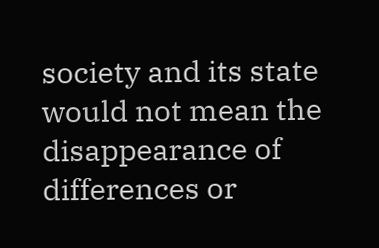society and its state would not mean the disappearance of differences or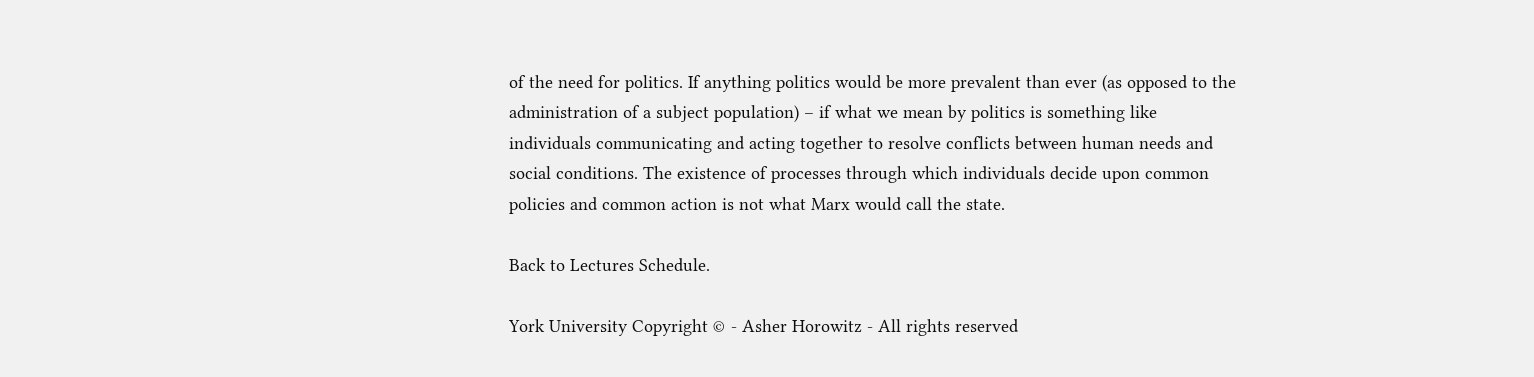of the need for politics. If anything politics would be more prevalent than ever (as opposed to the administration of a subject population) – if what we mean by politics is something like individuals communicating and acting together to resolve conflicts between human needs and social conditions. The existence of processes through which individuals decide upon common policies and common action is not what Marx would call the state.

Back to Lectures Schedule.

York University Copyright © - Asher Horowitz - All rights reserved